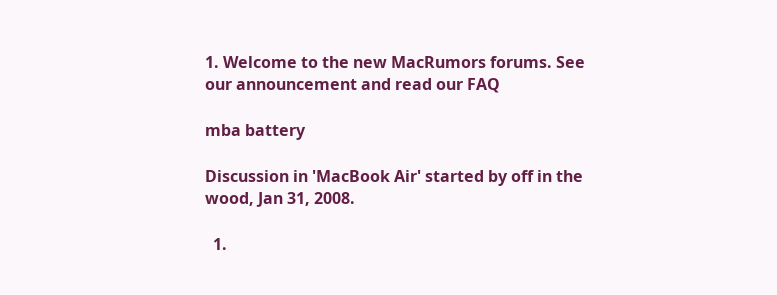1. Welcome to the new MacRumors forums. See our announcement and read our FAQ

mba battery

Discussion in 'MacBook Air' started by off in the wood, Jan 31, 2008.

  1.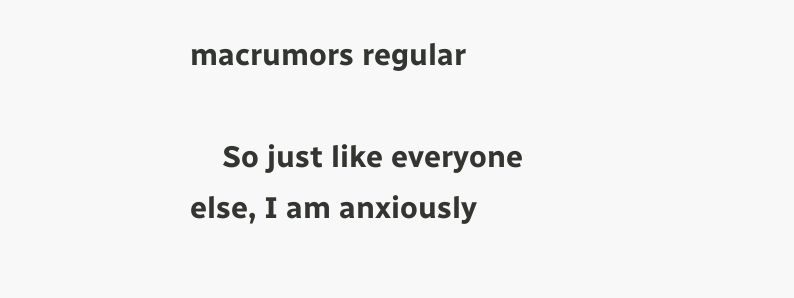macrumors regular

    So just like everyone else, I am anxiously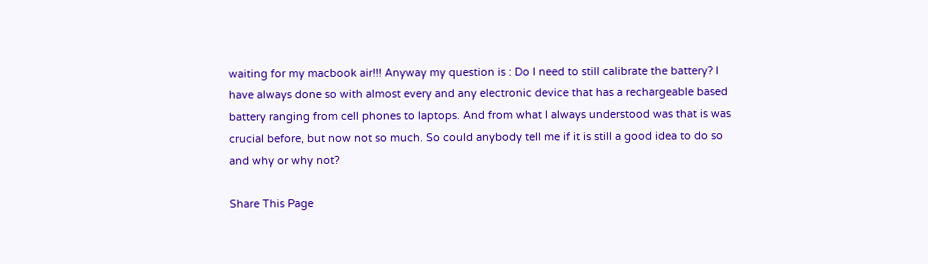waiting for my macbook air!!! Anyway my question is : Do I need to still calibrate the battery? I have always done so with almost every and any electronic device that has a rechargeable based battery ranging from cell phones to laptops. And from what I always understood was that is was crucial before, but now not so much. So could anybody tell me if it is still a good idea to do so and why or why not?

Share This Page